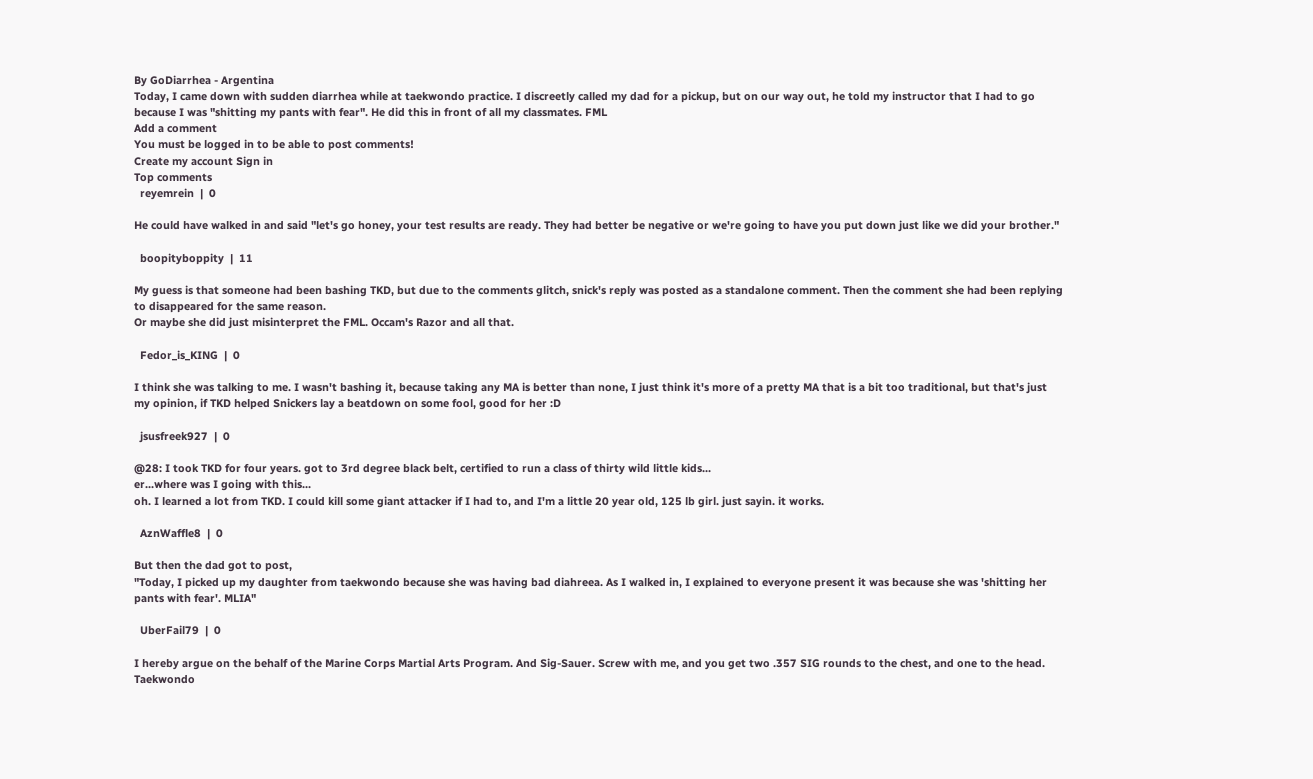By GoDiarrhea - Argentina
Today, I came down with sudden diarrhea while at taekwondo practice. I discreetly called my dad for a pickup, but on our way out, he told my instructor that I had to go because I was "shitting my pants with fear". He did this in front of all my classmates. FML
Add a comment
You must be logged in to be able to post comments!
Create my account Sign in
Top comments
  reyemrein  |  0

He could have walked in and said "let's go honey, your test results are ready. They had better be negative or we're going to have you put down just like we did your brother."

  boopityboppity  |  11

My guess is that someone had been bashing TKD, but due to the comments glitch, snick's reply was posted as a standalone comment. Then the comment she had been replying to disappeared for the same reason.
Or maybe she did just misinterpret the FML. Occam's Razor and all that.

  Fedor_is_KING  |  0

I think she was talking to me. I wasn't bashing it, because taking any MA is better than none, I just think it's more of a pretty MA that is a bit too traditional, but that's just my opinion, if TKD helped Snickers lay a beatdown on some fool, good for her :D

  jsusfreek927  |  0

@28: I took TKD for four years. got to 3rd degree black belt, certified to run a class of thirty wild little kids...
er...where was I going with this...
oh. I learned a lot from TKD. I could kill some giant attacker if I had to, and I'm a little 20 year old, 125 lb girl. just sayin. it works.

  AznWaffle8  |  0

But then the dad got to post,
"Today, I picked up my daughter from taekwondo because she was having bad diahreea. As I walked in, I explained to everyone present it was because she was 'shitting her pants with fear'. MLIA"

  UberFail79  |  0

I hereby argue on the behalf of the Marine Corps Martial Arts Program. And Sig-Sauer. Screw with me, and you get two .357 SIG rounds to the chest, and one to the head.
Taekwondo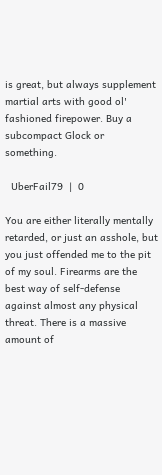is great, but always supplement martial arts with good ol' fashioned firepower. Buy a subcompact Glock or something.

  UberFail79  |  0

You are either literally mentally retarded, or just an asshole, but you just offended me to the pit of my soul. Firearms are the best way of self-defense against almost any physical threat. There is a massive amount of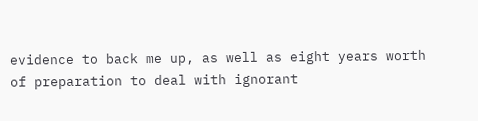evidence to back me up, as well as eight years worth of preparation to deal with ignorant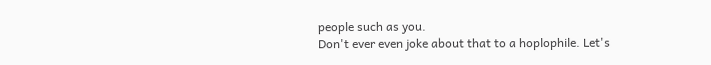people such as you.
Don't ever even joke about that to a hoplophile. Let's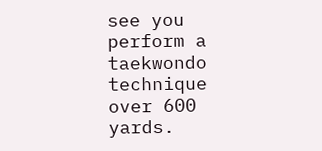see you perform a taekwondo technique over 600 yards.